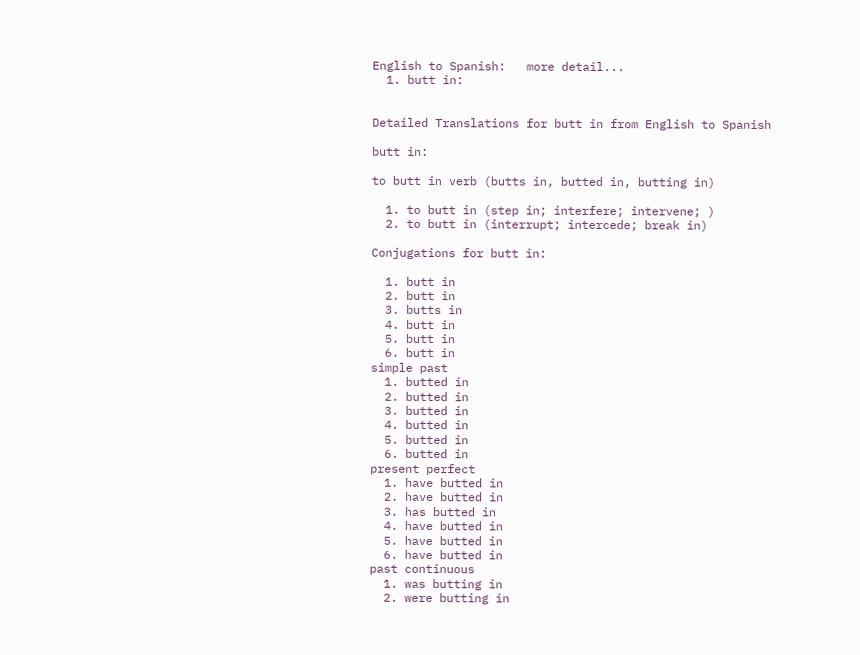English to Spanish:   more detail...
  1. butt in:


Detailed Translations for butt in from English to Spanish

butt in:

to butt in verb (butts in, butted in, butting in)

  1. to butt in (step in; interfere; intervene; )
  2. to butt in (interrupt; intercede; break in)

Conjugations for butt in:

  1. butt in
  2. butt in
  3. butts in
  4. butt in
  5. butt in
  6. butt in
simple past
  1. butted in
  2. butted in
  3. butted in
  4. butted in
  5. butted in
  6. butted in
present perfect
  1. have butted in
  2. have butted in
  3. has butted in
  4. have butted in
  5. have butted in
  6. have butted in
past continuous
  1. was butting in
  2. were butting in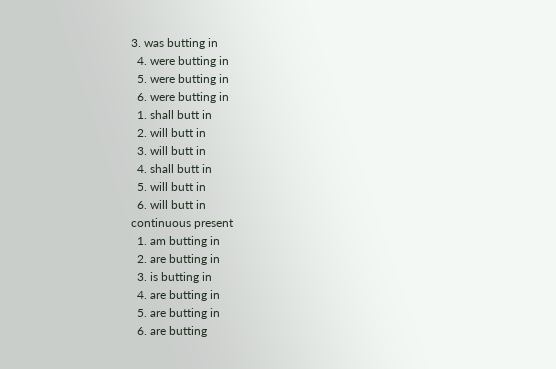3. was butting in
  4. were butting in
  5. were butting in
  6. were butting in
  1. shall butt in
  2. will butt in
  3. will butt in
  4. shall butt in
  5. will butt in
  6. will butt in
continuous present
  1. am butting in
  2. are butting in
  3. is butting in
  4. are butting in
  5. are butting in
  6. are butting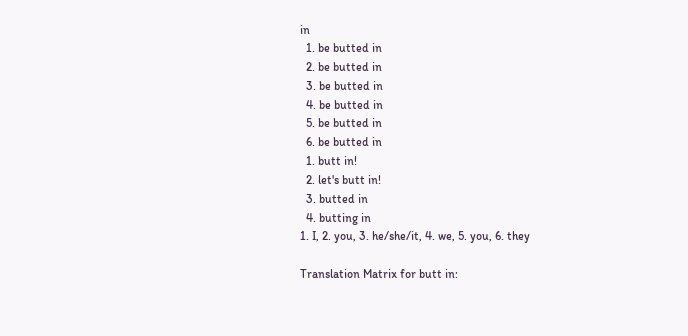in
  1. be butted in
  2. be butted in
  3. be butted in
  4. be butted in
  5. be butted in
  6. be butted in
  1. butt in!
  2. let's butt in!
  3. butted in
  4. butting in
1. I, 2. you, 3. he/she/it, 4. we, 5. you, 6. they

Translation Matrix for butt in: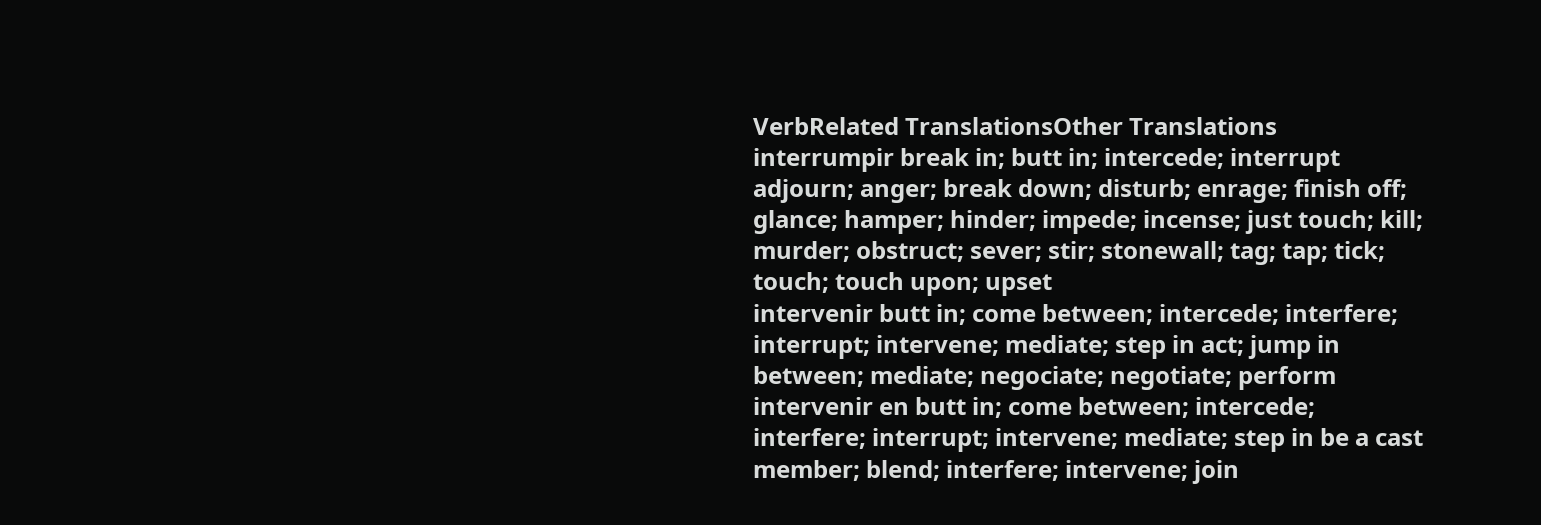VerbRelated TranslationsOther Translations
interrumpir break in; butt in; intercede; interrupt adjourn; anger; break down; disturb; enrage; finish off; glance; hamper; hinder; impede; incense; just touch; kill; murder; obstruct; sever; stir; stonewall; tag; tap; tick; touch; touch upon; upset
intervenir butt in; come between; intercede; interfere; interrupt; intervene; mediate; step in act; jump in between; mediate; negociate; negotiate; perform
intervenir en butt in; come between; intercede; interfere; interrupt; intervene; mediate; step in be a cast member; blend; interfere; intervene; join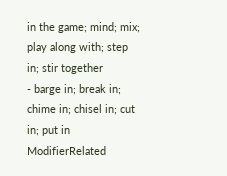in the game; mind; mix; play along with; step in; stir together
- barge in; break in; chime in; chisel in; cut in; put in
ModifierRelated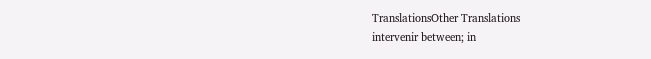TranslationsOther Translations
intervenir between; in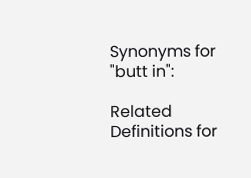Synonyms for "butt in":

Related Definitions for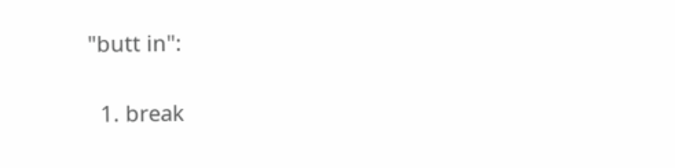"butt in":

  1. break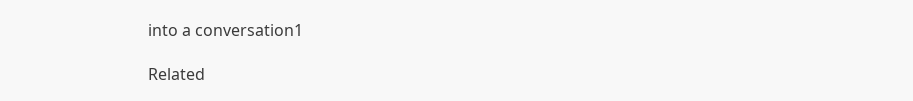into a conversation1

Related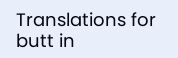Translations for butt in